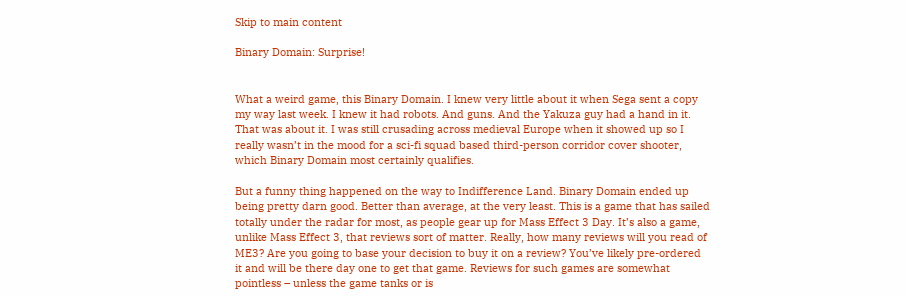Skip to main content

Binary Domain: Surprise!


What a weird game, this Binary Domain. I knew very little about it when Sega sent a copy my way last week. I knew it had robots. And guns. And the Yakuza guy had a hand in it. That was about it. I was still crusading across medieval Europe when it showed up so I really wasn’t in the mood for a sci-fi squad based third-person corridor cover shooter, which Binary Domain most certainly qualifies.

But a funny thing happened on the way to Indifference Land. Binary Domain ended up being pretty darn good. Better than average, at the very least. This is a game that has sailed totally under the radar for most, as people gear up for Mass Effect 3 Day. It’s also a game, unlike Mass Effect 3, that reviews sort of matter. Really, how many reviews will you read of ME3? Are you going to base your decision to buy it on a review? You’ve likely pre-ordered it and will be there day one to get that game. Reviews for such games are somewhat pointless – unless the game tanks or is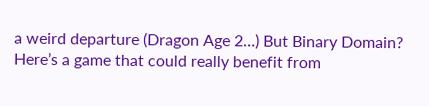a weird departure (Dragon Age 2…) But Binary Domain? Here’s a game that could really benefit from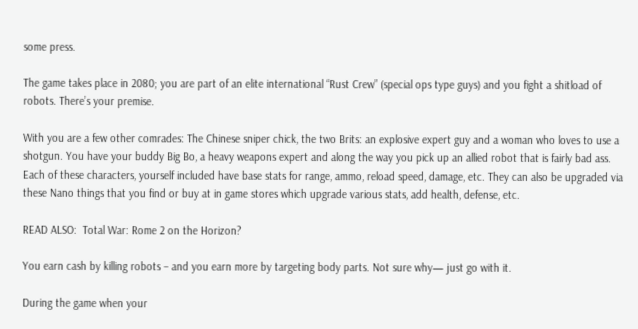some press.

The game takes place in 2080; you are part of an elite international “Rust Crew” (special ops type guys) and you fight a shitload of robots. There’s your premise.

With you are a few other comrades: The Chinese sniper chick, the two Brits: an explosive expert guy and a woman who loves to use a shotgun. You have your buddy Big Bo, a heavy weapons expert and along the way you pick up an allied robot that is fairly bad ass. Each of these characters, yourself included have base stats for range, ammo, reload speed, damage, etc. They can also be upgraded via these Nano things that you find or buy at in game stores which upgrade various stats, add health, defense, etc.

READ ALSO:  Total War: Rome 2 on the Horizon?

You earn cash by killing robots – and you earn more by targeting body parts. Not sure why— just go with it.

During the game when your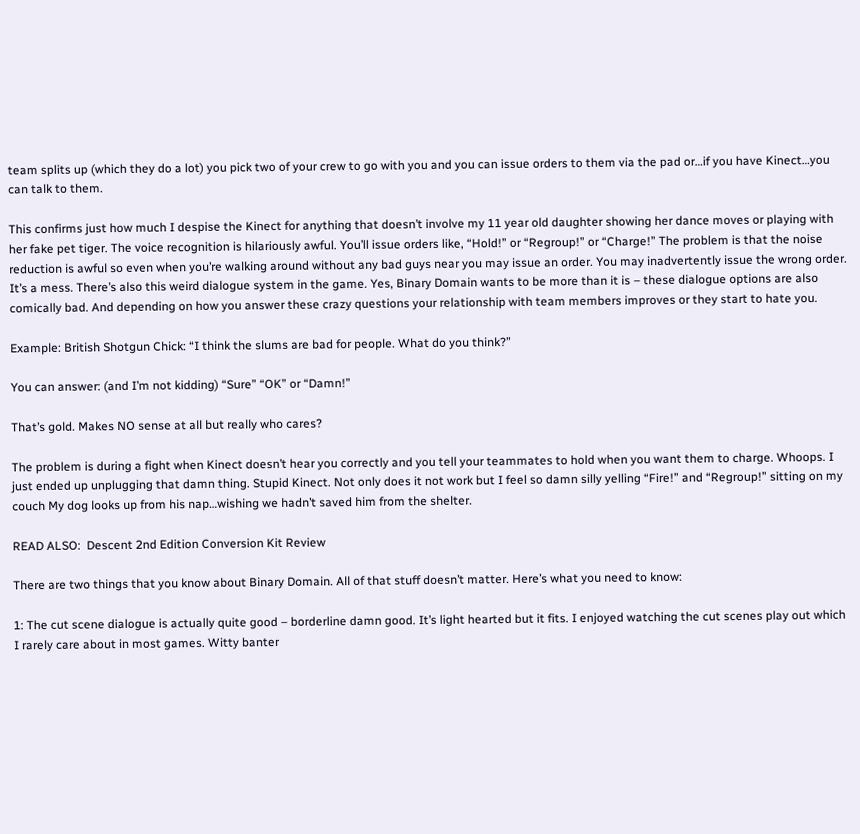team splits up (which they do a lot) you pick two of your crew to go with you and you can issue orders to them via the pad or…if you have Kinect…you can talk to them.

This confirms just how much I despise the Kinect for anything that doesn’t involve my 11 year old daughter showing her dance moves or playing with her fake pet tiger. The voice recognition is hilariously awful. You’ll issue orders like, “Hold!” or “Regroup!” or “Charge!” The problem is that the noise reduction is awful so even when you’re walking around without any bad guys near you may issue an order. You may inadvertently issue the wrong order. It’s a mess. There’s also this weird dialogue system in the game. Yes, Binary Domain wants to be more than it is – these dialogue options are also comically bad. And depending on how you answer these crazy questions your relationship with team members improves or they start to hate you.

Example: British Shotgun Chick: “I think the slums are bad for people. What do you think?”

You can answer: (and I’m not kidding) “Sure” “OK” or “Damn!”

That’s gold. Makes NO sense at all but really who cares?

The problem is during a fight when Kinect doesn’t hear you correctly and you tell your teammates to hold when you want them to charge. Whoops. I just ended up unplugging that damn thing. Stupid Kinect. Not only does it not work but I feel so damn silly yelling “Fire!” and “Regroup!” sitting on my couch My dog looks up from his nap…wishing we hadn’t saved him from the shelter.

READ ALSO:  Descent 2nd Edition Conversion Kit Review

There are two things that you know about Binary Domain. All of that stuff doesn’t matter. Here’s what you need to know:

1: The cut scene dialogue is actually quite good – borderline damn good. It’s light hearted but it fits. I enjoyed watching the cut scenes play out which I rarely care about in most games. Witty banter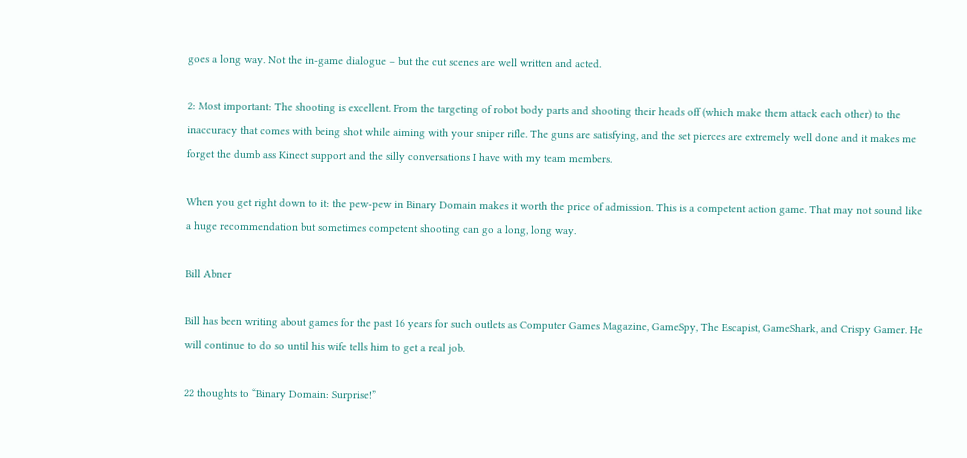goes a long way. Not the in-game dialogue – but the cut scenes are well written and acted.

2: Most important: The shooting is excellent. From the targeting of robot body parts and shooting their heads off (which make them attack each other) to the inaccuracy that comes with being shot while aiming with your sniper rifle. The guns are satisfying, and the set pierces are extremely well done and it makes me forget the dumb ass Kinect support and the silly conversations I have with my team members.

When you get right down to it: the pew-pew in Binary Domain makes it worth the price of admission. This is a competent action game. That may not sound like a huge recommendation but sometimes competent shooting can go a long, long way.

Bill Abner

Bill has been writing about games for the past 16 years for such outlets as Computer Games Magazine, GameSpy, The Escapist, GameShark, and Crispy Gamer. He will continue to do so until his wife tells him to get a real job.

22 thoughts to “Binary Domain: Surprise!”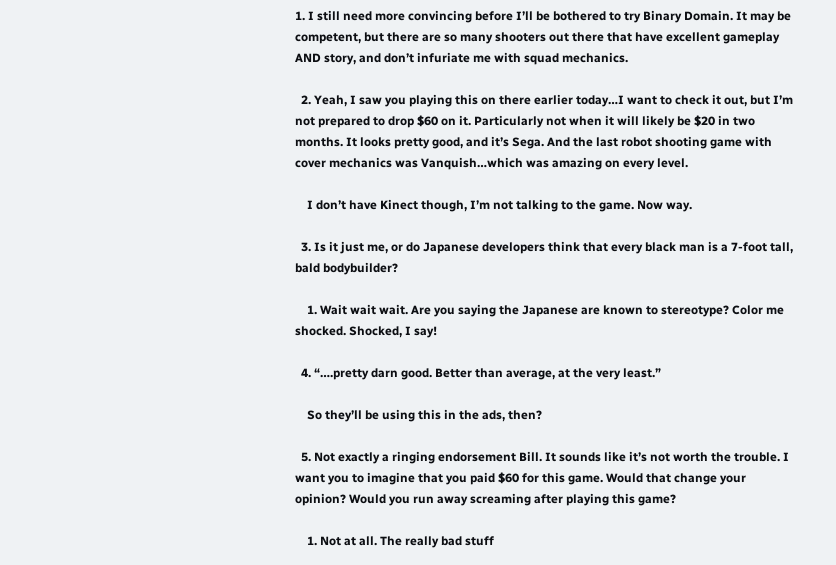1. I still need more convincing before I’ll be bothered to try Binary Domain. It may be competent, but there are so many shooters out there that have excellent gameplay AND story, and don’t infuriate me with squad mechanics.

  2. Yeah, I saw you playing this on there earlier today…I want to check it out, but I’m not prepared to drop $60 on it. Particularly not when it will likely be $20 in two months. It looks pretty good, and it’s Sega. And the last robot shooting game with cover mechanics was Vanquish…which was amazing on every level.

    I don’t have Kinect though, I’m not talking to the game. Now way.

  3. Is it just me, or do Japanese developers think that every black man is a 7-foot tall, bald bodybuilder?

    1. Wait wait wait. Are you saying the Japanese are known to stereotype? Color me shocked. Shocked, I say!

  4. “….pretty darn good. Better than average, at the very least.”

    So they’ll be using this in the ads, then?

  5. Not exactly a ringing endorsement Bill. It sounds like it’s not worth the trouble. I want you to imagine that you paid $60 for this game. Would that change your opinion? Would you run away screaming after playing this game?

    1. Not at all. The really bad stuff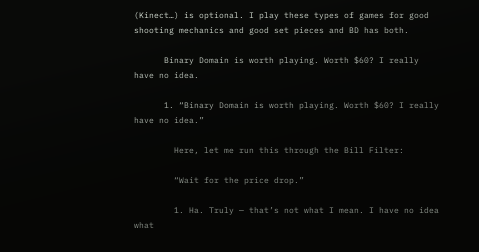(Kinect…) is optional. I play these types of games for good shooting mechanics and good set pieces and BD has both.

      Binary Domain is worth playing. Worth $60? I really have no idea.

      1. “Binary Domain is worth playing. Worth $60? I really have no idea.”

        Here, let me run this through the Bill Filter:

        “Wait for the price drop.”

        1. Ha. Truly — that’s not what I mean. I have no idea what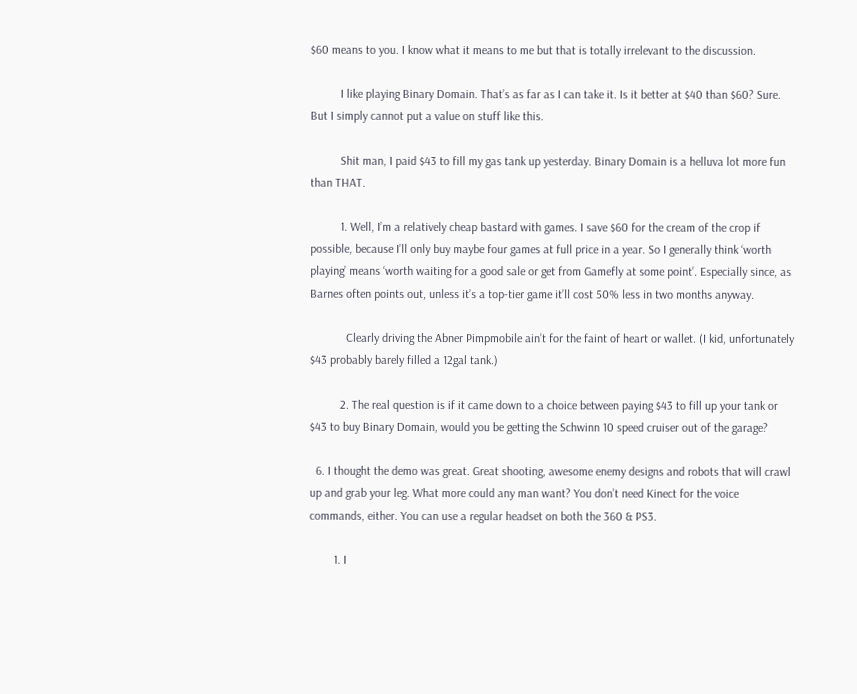$60 means to you. I know what it means to me but that is totally irrelevant to the discussion.

          I like playing Binary Domain. That’s as far as I can take it. Is it better at $40 than $60? Sure. But I simply cannot put a value on stuff like this.

          Shit man, I paid $43 to fill my gas tank up yesterday. Binary Domain is a helluva lot more fun than THAT.

          1. Well, I’m a relatively cheap bastard with games. I save $60 for the cream of the crop if possible, because I’ll only buy maybe four games at full price in a year. So I generally think ‘worth playing’ means ‘worth waiting for a good sale or get from Gamefly at some point’. Especially since, as Barnes often points out, unless it’s a top-tier game it’ll cost 50% less in two months anyway.

            Clearly driving the Abner Pimpmobile ain’t for the faint of heart or wallet. (I kid, unfortunately $43 probably barely filled a 12gal tank.)

          2. The real question is if it came down to a choice between paying $43 to fill up your tank or $43 to buy Binary Domain, would you be getting the Schwinn 10 speed cruiser out of the garage?

  6. I thought the demo was great. Great shooting, awesome enemy designs and robots that will crawl up and grab your leg. What more could any man want? You don’t need Kinect for the voice commands, either. You can use a regular headset on both the 360 & PS3.

        1. I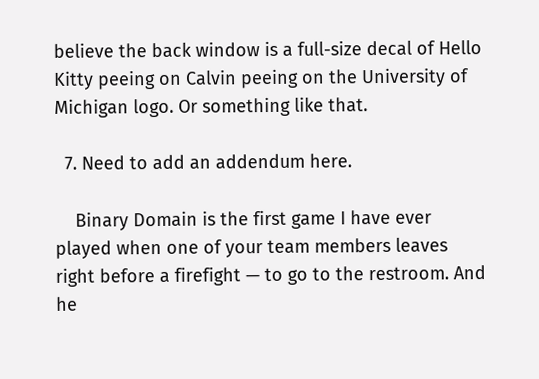believe the back window is a full-size decal of Hello Kitty peeing on Calvin peeing on the University of Michigan logo. Or something like that.

  7. Need to add an addendum here.

    Binary Domain is the first game I have ever played when one of your team members leaves right before a firefight — to go to the restroom. And he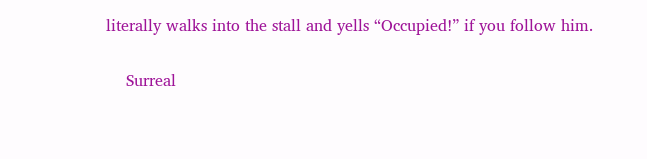literally walks into the stall and yells “Occupied!” if you follow him.

    Surreal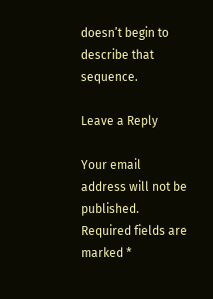doesn’t begin to describe that sequence.

Leave a Reply

Your email address will not be published. Required fields are marked *